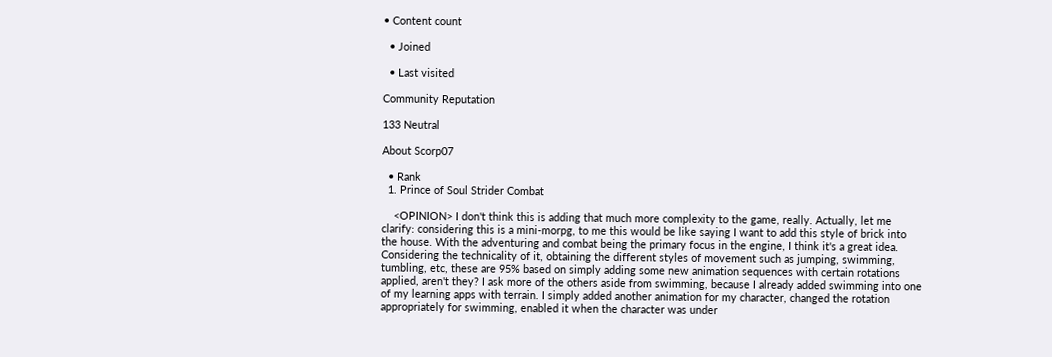• Content count

  • Joined

  • Last visited

Community Reputation

133 Neutral

About Scorp07

  • Rank
  1. Prince of Soul Strider Combat

    <OPINION> I don't think this is adding that much more complexity to the game, really. Actually, let me clarify: considering this is a mini-morpg, to me this would be like saying I want to add this style of brick into the house. With the adventuring and combat being the primary focus in the engine, I think it's a great idea. Considering the technicality of it, obtaining the different styles of movement such as jumping, swimming, tumbling, etc, these are 95% based on simply adding some new animation sequences with certain rotations applied, aren't they? I ask more of the others aside from swimming, because I already added swimming into one of my learning apps with terrain. I simply added another animation for my character, changed the rotation appropriately for swimming, enabled it when the character was under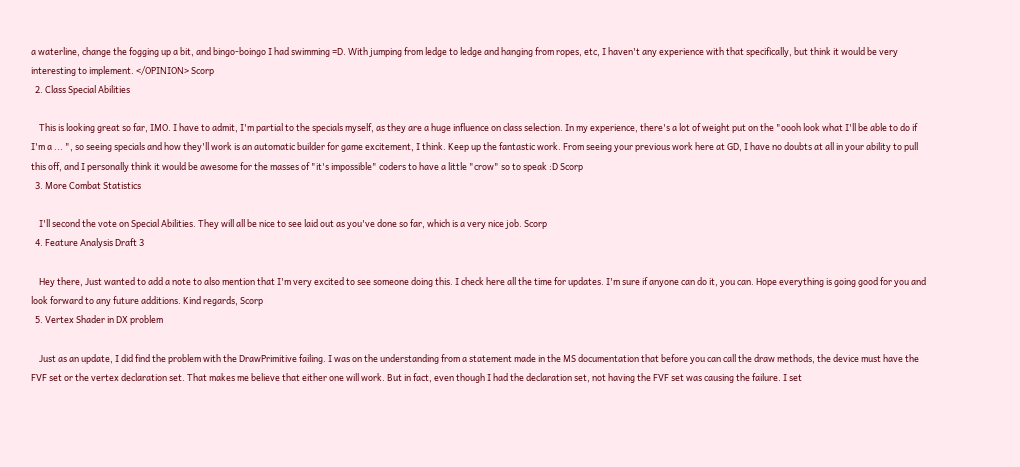a waterline, change the fogging up a bit, and bingo-boingo I had swimming =D. With jumping from ledge to ledge and hanging from ropes, etc, I haven't any experience with that specifically, but think it would be very interesting to implement. </OPINION> Scorp
  2. Class Special Abilities

    This is looking great so far, IMO. I have to admit, I'm partial to the specials myself, as they are a huge influence on class selection. In my experience, there's a lot of weight put on the "oooh look what I'll be able to do if I'm a ... ", so seeing specials and how they'll work is an automatic builder for game excitement, I think. Keep up the fantastic work. From seeing your previous work here at GD, I have no doubts at all in your ability to pull this off, and I personally think it would be awesome for the masses of "it's impossible" coders to have a little "crow" so to speak :D Scorp
  3. More Combat Statistics

    I'll second the vote on Special Abilities. They will all be nice to see laid out as you've done so far, which is a very nice job. Scorp
  4. Feature Analysis Draft 3

    Hey there, Just wanted to add a note to also mention that I'm very excited to see someone doing this. I check here all the time for updates. I'm sure if anyone can do it, you can. Hope everything is going good for you and look forward to any future additions. Kind regards, Scorp
  5. Vertex Shader in DX problem

    Just as an update, I did find the problem with the DrawPrimitive failing. I was on the understanding from a statement made in the MS documentation that before you can call the draw methods, the device must have the FVF set or the vertex declaration set. That makes me believe that either one will work. But in fact, even though I had the declaration set, not having the FVF set was causing the failure. I set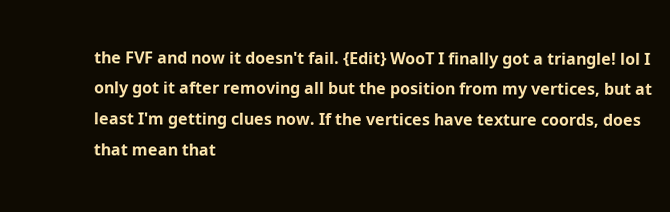the FVF and now it doesn't fail. {Edit} WooT I finally got a triangle! lol I only got it after removing all but the position from my vertices, but at least I'm getting clues now. If the vertices have texture coords, does that mean that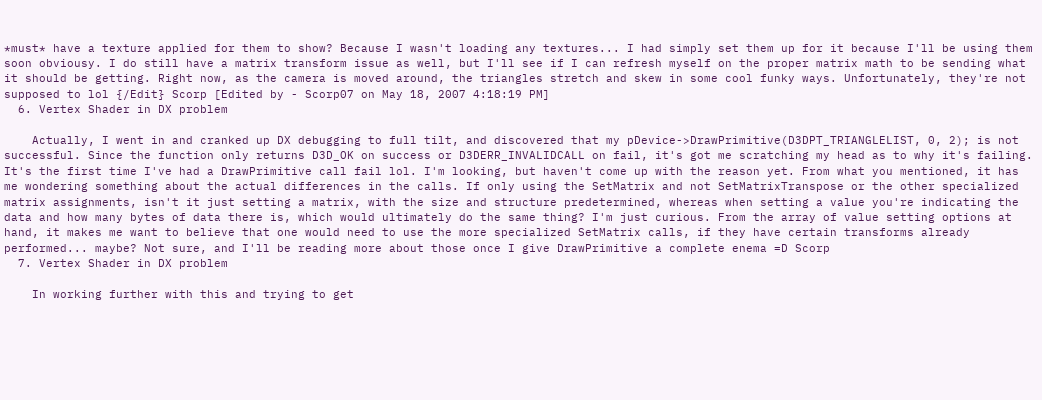*must* have a texture applied for them to show? Because I wasn't loading any textures... I had simply set them up for it because I'll be using them soon obviousy. I do still have a matrix transform issue as well, but I'll see if I can refresh myself on the proper matrix math to be sending what it should be getting. Right now, as the camera is moved around, the triangles stretch and skew in some cool funky ways. Unfortunately, they're not supposed to lol {/Edit} Scorp [Edited by - Scorp07 on May 18, 2007 4:18:19 PM]
  6. Vertex Shader in DX problem

    Actually, I went in and cranked up DX debugging to full tilt, and discovered that my pDevice->DrawPrimitive(D3DPT_TRIANGLELIST, 0, 2); is not successful. Since the function only returns D3D_OK on success or D3DERR_INVALIDCALL on fail, it's got me scratching my head as to why it's failing. It's the first time I've had a DrawPrimitive call fail lol. I'm looking, but haven't come up with the reason yet. From what you mentioned, it has me wondering something about the actual differences in the calls. If only using the SetMatrix and not SetMatrixTranspose or the other specialized matrix assignments, isn't it just setting a matrix, with the size and structure predetermined, whereas when setting a value you're indicating the data and how many bytes of data there is, which would ultimately do the same thing? I'm just curious. From the array of value setting options at hand, it makes me want to believe that one would need to use the more specialized SetMatrix calls, if they have certain transforms already performed... maybe? Not sure, and I'll be reading more about those once I give DrawPrimitive a complete enema =D Scorp
  7. Vertex Shader in DX problem

    In working further with this and trying to get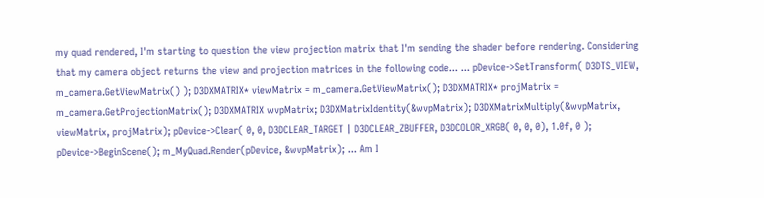my quad rendered, I'm starting to question the view projection matrix that I'm sending the shader before rendering. Considering that my camera object returns the view and projection matrices in the following code... ... pDevice->SetTransform( D3DTS_VIEW, m_camera.GetViewMatrix() ); D3DXMATRIX* viewMatrix = m_camera.GetViewMatrix(); D3DXMATRIX* projMatrix = m_camera.GetProjectionMatrix(); D3DXMATRIX wvpMatrix; D3DXMatrixIdentity(&wvpMatrix); D3DXMatrixMultiply(&wvpMatrix, viewMatrix, projMatrix); pDevice->Clear( 0, 0, D3DCLEAR_TARGET | D3DCLEAR_ZBUFFER, D3DCOLOR_XRGB( 0, 0, 0), 1.0f, 0 ); pDevice->BeginScene(); m_MyQuad.Render(pDevice, &wvpMatrix); ... Am I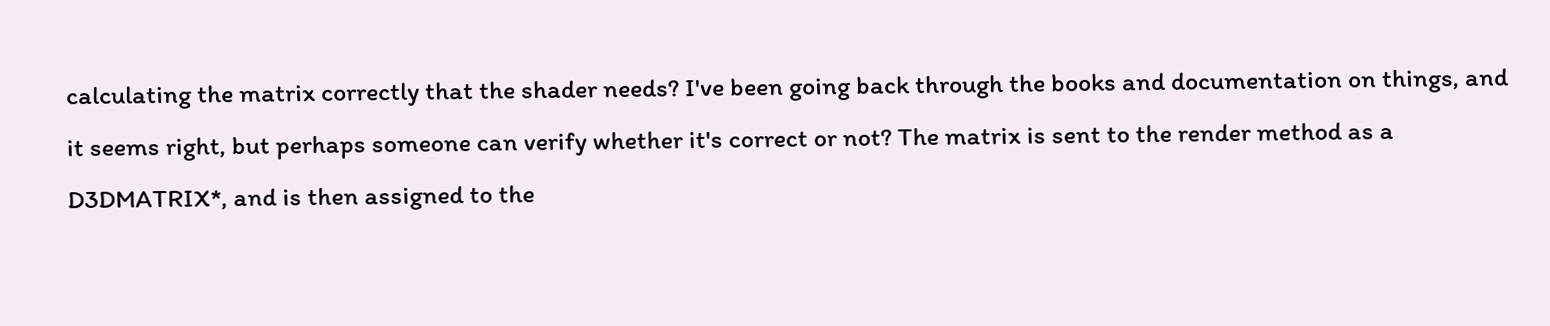calculating the matrix correctly that the shader needs? I've been going back through the books and documentation on things, and it seems right, but perhaps someone can verify whether it's correct or not? The matrix is sent to the render method as a D3DMATRIX*, and is then assigned to the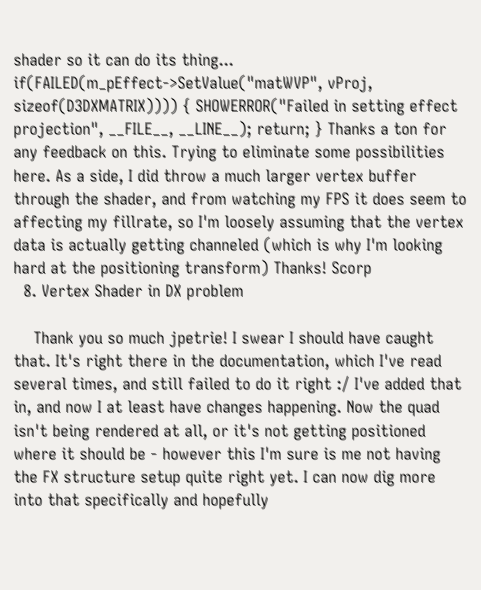shader so it can do its thing... if(FAILED(m_pEffect->SetValue("matWVP", vProj, sizeof(D3DXMATRIX)))) { SHOWERROR("Failed in setting effect projection", __FILE__, __LINE__); return; } Thanks a ton for any feedback on this. Trying to eliminate some possibilities here. As a side, I did throw a much larger vertex buffer through the shader, and from watching my FPS it does seem to affecting my fillrate, so I'm loosely assuming that the vertex data is actually getting channeled (which is why I'm looking hard at the positioning transform) Thanks! Scorp
  8. Vertex Shader in DX problem

    Thank you so much jpetrie! I swear I should have caught that. It's right there in the documentation, which I've read several times, and still failed to do it right :/ I've added that in, and now I at least have changes happening. Now the quad isn't being rendered at all, or it's not getting positioned where it should be - however this I'm sure is me not having the FX structure setup quite right yet. I can now dig more into that specifically and hopefully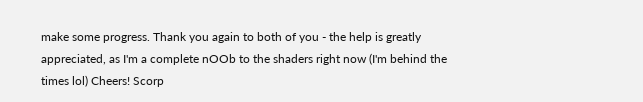make some progress. Thank you again to both of you - the help is greatly appreciated, as I'm a complete nOOb to the shaders right now (I'm behind the times lol) Cheers! Scorp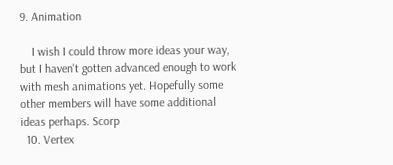9. Animation

    I wish I could throw more ideas your way, but I haven't gotten advanced enough to work with mesh animations yet. Hopefully some other members will have some additional ideas perhaps. Scorp
  10. Vertex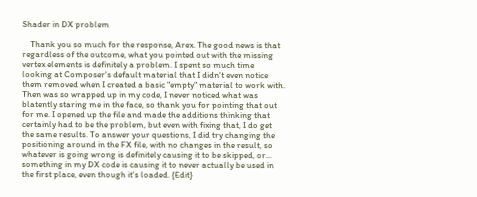Shader in DX problem

    Thank you so much for the response, Arex. The good news is that regardless of the outcome, what you pointed out with the missing vertex elements is definitely a problem. I spent so much time looking at Composer's default material that I didn't even notice them removed when I created a basic "empty" material to work with. Then was so wrapped up in my code, I never noticed what was blatently staring me in the face, so thank you for pointing that out for me. I opened up the file and made the additions thinking that certainly had to be the problem, but even with fixing that, I do get the same results. To answer your questions, I did try changing the positioning around in the FX file, with no changes in the result, so whatever is going wrong is definitely causing it to be skipped, or... something in my DX code is causing it to never actually be used in the first place, even though it's loaded. {Edit}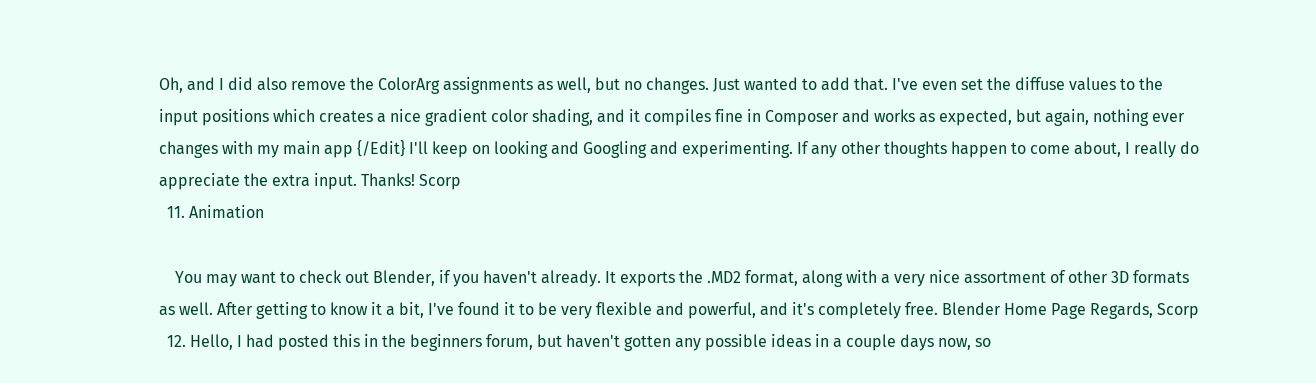Oh, and I did also remove the ColorArg assignments as well, but no changes. Just wanted to add that. I've even set the diffuse values to the input positions which creates a nice gradient color shading, and it compiles fine in Composer and works as expected, but again, nothing ever changes with my main app {/Edit} I'll keep on looking and Googling and experimenting. If any other thoughts happen to come about, I really do appreciate the extra input. Thanks! Scorp
  11. Animation

    You may want to check out Blender, if you haven't already. It exports the .MD2 format, along with a very nice assortment of other 3D formats as well. After getting to know it a bit, I've found it to be very flexible and powerful, and it's completely free. Blender Home Page Regards, Scorp
  12. Hello, I had posted this in the beginners forum, but haven't gotten any possible ideas in a couple days now, so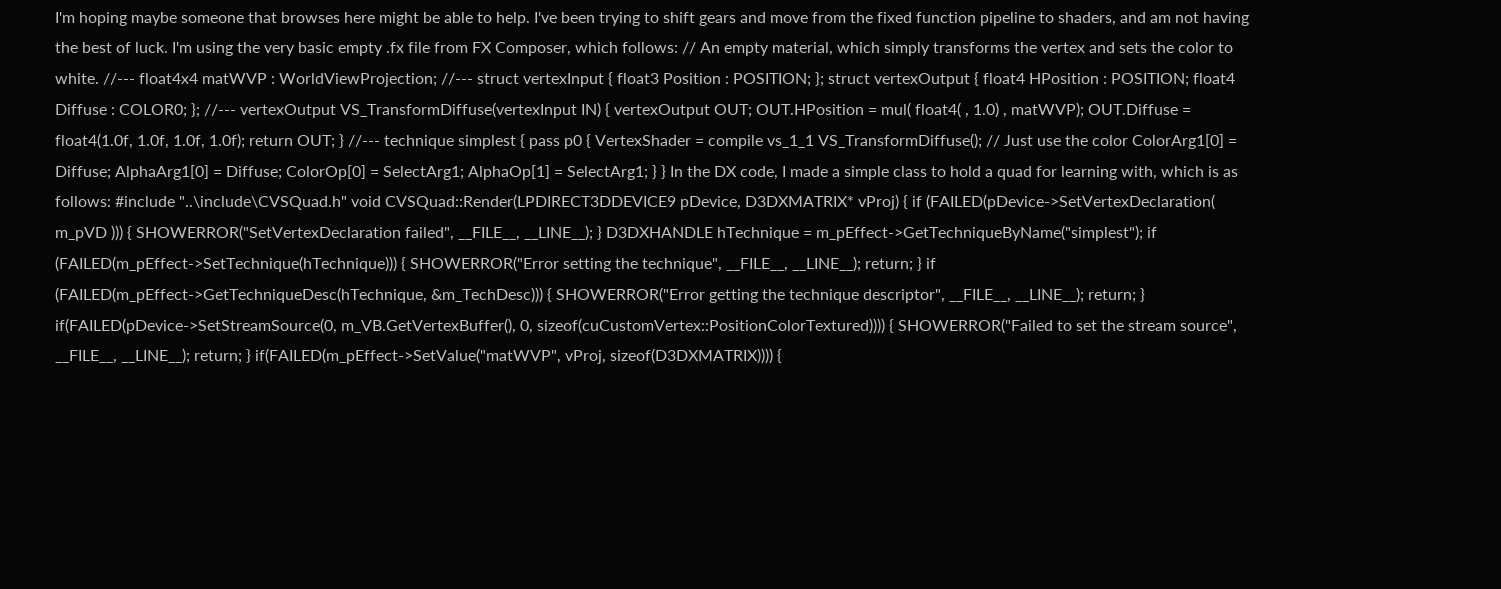I'm hoping maybe someone that browses here might be able to help. I've been trying to shift gears and move from the fixed function pipeline to shaders, and am not having the best of luck. I'm using the very basic empty .fx file from FX Composer, which follows: // An empty material, which simply transforms the vertex and sets the color to white. //--- float4x4 matWVP : WorldViewProjection; //--- struct vertexInput { float3 Position : POSITION; }; struct vertexOutput { float4 HPosition : POSITION; float4 Diffuse : COLOR0; }; //--- vertexOutput VS_TransformDiffuse(vertexInput IN) { vertexOutput OUT; OUT.HPosition = mul( float4( , 1.0) , matWVP); OUT.Diffuse = float4(1.0f, 1.0f, 1.0f, 1.0f); return OUT; } //--- technique simplest { pass p0 { VertexShader = compile vs_1_1 VS_TransformDiffuse(); // Just use the color ColorArg1[0] = Diffuse; AlphaArg1[0] = Diffuse; ColorOp[0] = SelectArg1; AlphaOp[1] = SelectArg1; } } In the DX code, I made a simple class to hold a quad for learning with, which is as follows: #include "..\include\CVSQuad.h" void CVSQuad::Render(LPDIRECT3DDEVICE9 pDevice, D3DXMATRIX* vProj) { if (FAILED(pDevice->SetVertexDeclaration( m_pVD ))) { SHOWERROR("SetVertexDeclaration failed", __FILE__, __LINE__); } D3DXHANDLE hTechnique = m_pEffect->GetTechniqueByName("simplest"); if (FAILED(m_pEffect->SetTechnique(hTechnique))) { SHOWERROR("Error setting the technique", __FILE__, __LINE__); return; } if (FAILED(m_pEffect->GetTechniqueDesc(hTechnique, &m_TechDesc))) { SHOWERROR("Error getting the technique descriptor", __FILE__, __LINE__); return; } if(FAILED(pDevice->SetStreamSource(0, m_VB.GetVertexBuffer(), 0, sizeof(cuCustomVertex::PositionColorTextured)))) { SHOWERROR("Failed to set the stream source", __FILE__, __LINE__); return; } if(FAILED(m_pEffect->SetValue("matWVP", vProj, sizeof(D3DXMATRIX)))) {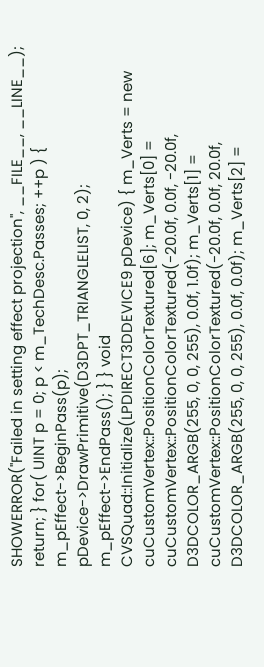SHOWERROR("Failed in setting effect projection", __FILE__, __LINE__); return; } for( UINT p = 0; p < m_TechDesc.Passes; ++p ) { m_pEffect->BeginPass(p); pDevice->DrawPrimitive(D3DPT_TRIANGLELIST, 0, 2); m_pEffect->EndPass(); } } void CVSQuad::Initialize(LPDIRECT3DDEVICE9 pDevice) { m_Verts = new cuCustomVertex::PositionColorTextured[6]; m_Verts[0] = cuCustomVertex::PositionColorTextured(-20.0f, 0.0f, -20.0f, D3DCOLOR_ARGB(255, 0, 0, 255), 0.0f, 1.0f); m_Verts[1] = cuCustomVertex::PositionColorTextured(-20.0f, 0.0f, 20.0f, D3DCOLOR_ARGB(255, 0, 0, 255), 0.0f, 0.0f); m_Verts[2] =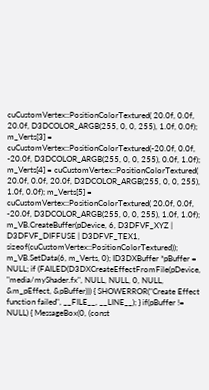cuCustomVertex::PositionColorTextured( 20.0f, 0.0f, 20.0f, D3DCOLOR_ARGB(255, 0, 0, 255), 1.0f, 0.0f); m_Verts[3] = cuCustomVertex::PositionColorTextured(-20.0f, 0.0f, -20.0f, D3DCOLOR_ARGB(255, 0, 0, 255), 0.0f, 1.0f); m_Verts[4] = cuCustomVertex::PositionColorTextured( 20.0f, 0.0f, 20.0f, D3DCOLOR_ARGB(255, 0, 0, 255), 1.0f, 0.0f); m_Verts[5] = cuCustomVertex::PositionColorTextured( 20.0f, 0.0f, -20.0f, D3DCOLOR_ARGB(255, 0, 0, 255), 1.0f, 1.0f); m_VB.CreateBuffer(pDevice, 6, D3DFVF_XYZ | D3DFVF_DIFFUSE | D3DFVF_TEX1, sizeof(cuCustomVertex::PositionColorTextured)); m_VB.SetData(6, m_Verts, 0); ID3DXBuffer *pBuffer = NULL; if (FAILED(D3DXCreateEffectFromFile(pDevice, "media/myShader.fx", NULL, NULL, 0, NULL, &m_pEffect, &pBuffer))) { SHOWERROR("Create Effect function failed", __FILE__, __LINE__); } if(pBuffer != NULL) { MessageBox(0, (const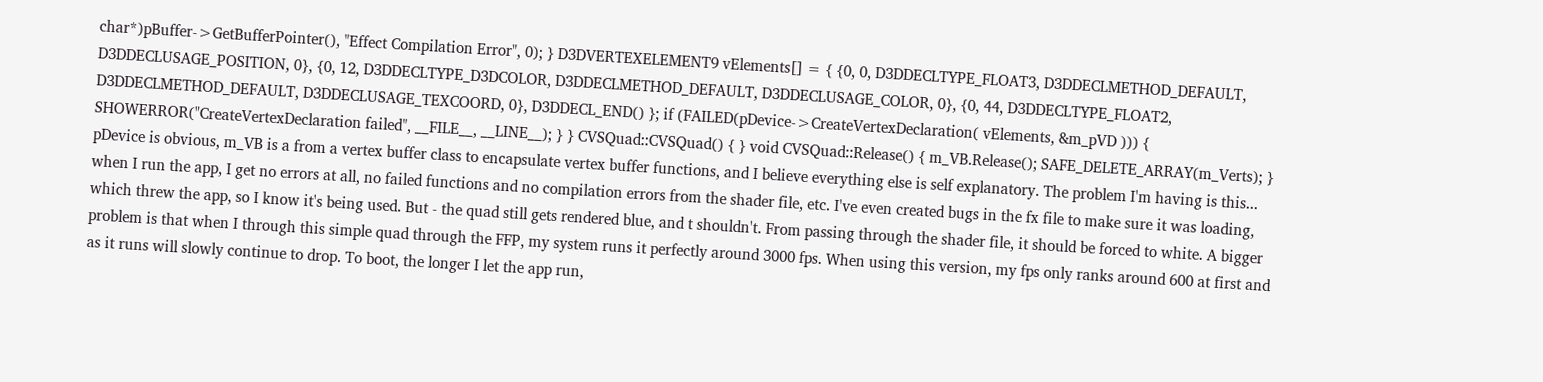char*)pBuffer->GetBufferPointer(), "Effect Compilation Error", 0); } D3DVERTEXELEMENT9 vElements[] = { {0, 0, D3DDECLTYPE_FLOAT3, D3DDECLMETHOD_DEFAULT, D3DDECLUSAGE_POSITION, 0}, {0, 12, D3DDECLTYPE_D3DCOLOR, D3DDECLMETHOD_DEFAULT, D3DDECLUSAGE_COLOR, 0}, {0, 44, D3DDECLTYPE_FLOAT2, D3DDECLMETHOD_DEFAULT, D3DDECLUSAGE_TEXCOORD, 0}, D3DDECL_END() }; if (FAILED(pDevice->CreateVertexDeclaration( vElements, &m_pVD ))) { SHOWERROR("CreateVertexDeclaration failed", __FILE__, __LINE__); } } CVSQuad::CVSQuad() { } void CVSQuad::Release() { m_VB.Release(); SAFE_DELETE_ARRAY(m_Verts); } pDevice is obvious, m_VB is a from a vertex buffer class to encapsulate vertex buffer functions, and I believe everything else is self explanatory. The problem I'm having is this... when I run the app, I get no errors at all, no failed functions and no compilation errors from the shader file, etc. I've even created bugs in the fx file to make sure it was loading, which threw the app, so I know it's being used. But - the quad still gets rendered blue, and t shouldn't. From passing through the shader file, it should be forced to white. A bigger problem is that when I through this simple quad through the FFP, my system runs it perfectly around 3000 fps. When using this version, my fps only ranks around 600 at first and as it runs will slowly continue to drop. To boot, the longer I let the app run,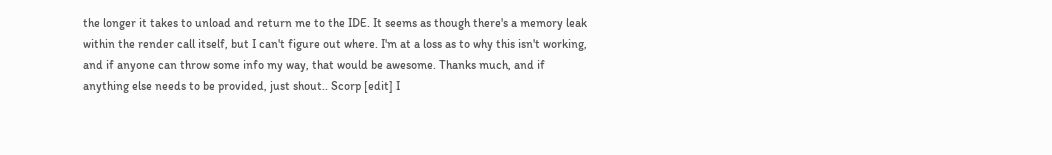the longer it takes to unload and return me to the IDE. It seems as though there's a memory leak within the render call itself, but I can't figure out where. I'm at a loss as to why this isn't working, and if anyone can throw some info my way, that would be awesome. Thanks much, and if anything else needs to be provided, just shout.. Scorp [edit] I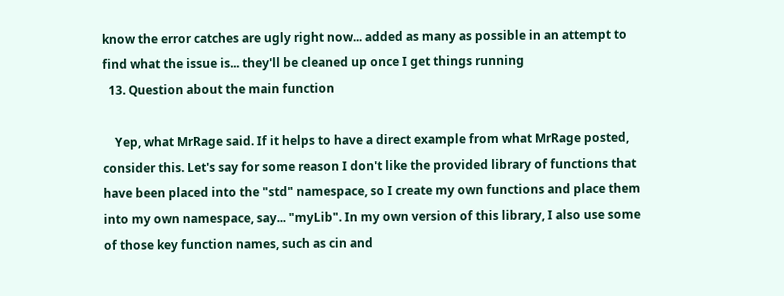know the error catches are ugly right now... added as many as possible in an attempt to find what the issue is... they'll be cleaned up once I get things running
  13. Question about the main function

    Yep, what MrRage said. If it helps to have a direct example from what MrRage posted, consider this. Let's say for some reason I don't like the provided library of functions that have been placed into the "std" namespace, so I create my own functions and place them into my own namespace, say... "myLib". In my own version of this library, I also use some of those key function names, such as cin and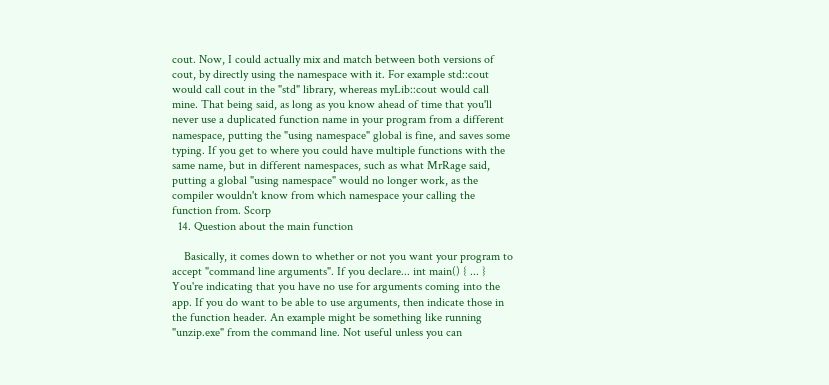cout. Now, I could actually mix and match between both versions of cout, by directly using the namespace with it. For example std::cout would call cout in the "std" library, whereas myLib::cout would call mine. That being said, as long as you know ahead of time that you'll never use a duplicated function name in your program from a different namespace, putting the "using namespace" global is fine, and saves some typing. If you get to where you could have multiple functions with the same name, but in different namespaces, such as what MrRage said, putting a global "using namespace" would no longer work, as the compiler wouldn't know from which namespace your calling the function from. Scorp
  14. Question about the main function

    Basically, it comes down to whether or not you want your program to accept "command line arguments". If you declare... int main() { ... } You're indicating that you have no use for arguments coming into the app. If you do want to be able to use arguments, then indicate those in the function header. An example might be something like running "unzip.exe" from the command line. Not useful unless you can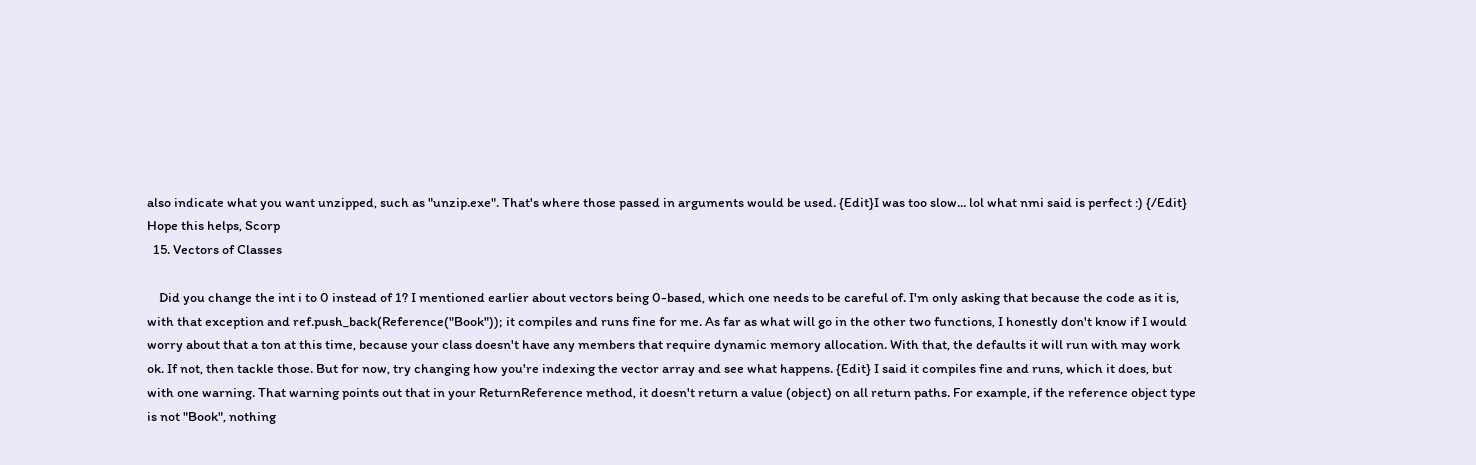also indicate what you want unzipped, such as "unzip.exe". That's where those passed in arguments would be used. {Edit}I was too slow... lol what nmi said is perfect :) {/Edit} Hope this helps, Scorp
  15. Vectors of Classes

    Did you change the int i to 0 instead of 1? I mentioned earlier about vectors being 0-based, which one needs to be careful of. I'm only asking that because the code as it is, with that exception and ref.push_back(Reference("Book")); it compiles and runs fine for me. As far as what will go in the other two functions, I honestly don't know if I would worry about that a ton at this time, because your class doesn't have any members that require dynamic memory allocation. With that, the defaults it will run with may work ok. If not, then tackle those. But for now, try changing how you're indexing the vector array and see what happens. {Edit} I said it compiles fine and runs, which it does, but with one warning. That warning points out that in your ReturnReference method, it doesn't return a value (object) on all return paths. For example, if the reference object type is not "Book", nothing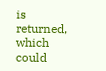is returned, which could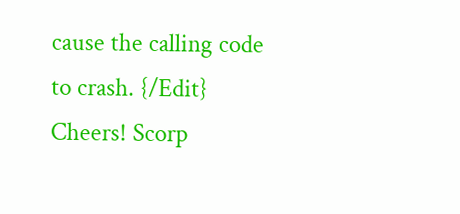cause the calling code to crash. {/Edit} Cheers! Scorp